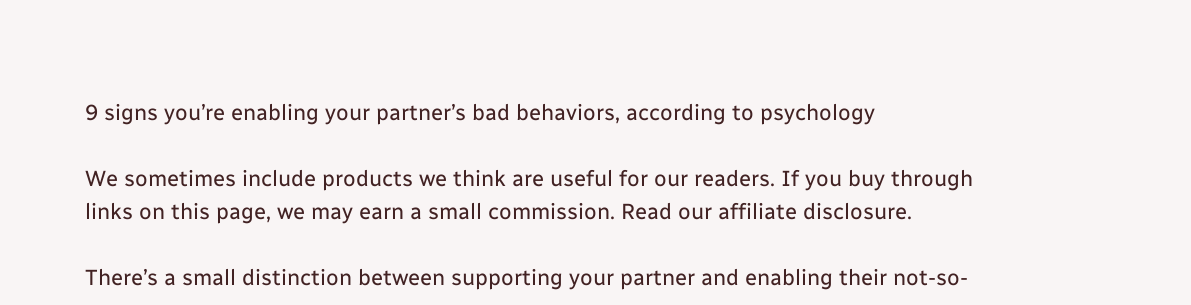9 signs you’re enabling your partner’s bad behaviors, according to psychology

We sometimes include products we think are useful for our readers. If you buy through links on this page, we may earn a small commission. Read our affiliate disclosure.

There’s a small distinction between supporting your partner and enabling their not-so-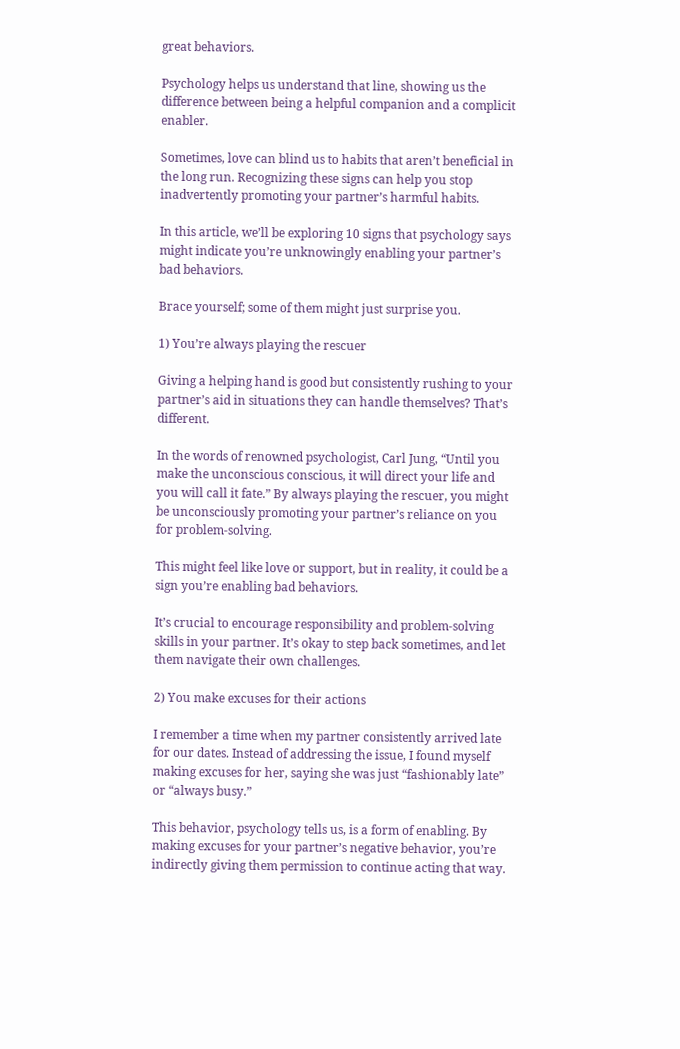great behaviors.

Psychology helps us understand that line, showing us the difference between being a helpful companion and a complicit enabler.

Sometimes, love can blind us to habits that aren’t beneficial in the long run. Recognizing these signs can help you stop inadvertently promoting your partner’s harmful habits.

In this article, we’ll be exploring 10 signs that psychology says might indicate you’re unknowingly enabling your partner’s bad behaviors.

Brace yourself; some of them might just surprise you.

1) You’re always playing the rescuer

Giving a helping hand is good but consistently rushing to your partner’s aid in situations they can handle themselves? That’s different.

In the words of renowned psychologist, Carl Jung, “Until you make the unconscious conscious, it will direct your life and you will call it fate.” By always playing the rescuer, you might be unconsciously promoting your partner’s reliance on you for problem-solving.

This might feel like love or support, but in reality, it could be a sign you’re enabling bad behaviors.

It’s crucial to encourage responsibility and problem-solving skills in your partner. It’s okay to step back sometimes, and let them navigate their own challenges.

2) You make excuses for their actions

I remember a time when my partner consistently arrived late for our dates. Instead of addressing the issue, I found myself making excuses for her, saying she was just “fashionably late” or “always busy.”

This behavior, psychology tells us, is a form of enabling. By making excuses for your partner’s negative behavior, you’re indirectly giving them permission to continue acting that way.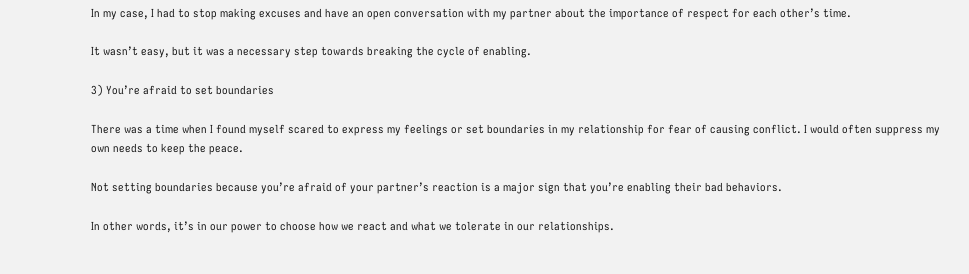In my case, I had to stop making excuses and have an open conversation with my partner about the importance of respect for each other’s time.

It wasn’t easy, but it was a necessary step towards breaking the cycle of enabling.

3) You’re afraid to set boundaries

There was a time when I found myself scared to express my feelings or set boundaries in my relationship for fear of causing conflict. I would often suppress my own needs to keep the peace.

Not setting boundaries because you’re afraid of your partner’s reaction is a major sign that you’re enabling their bad behaviors.

In other words, it’s in our power to choose how we react and what we tolerate in our relationships.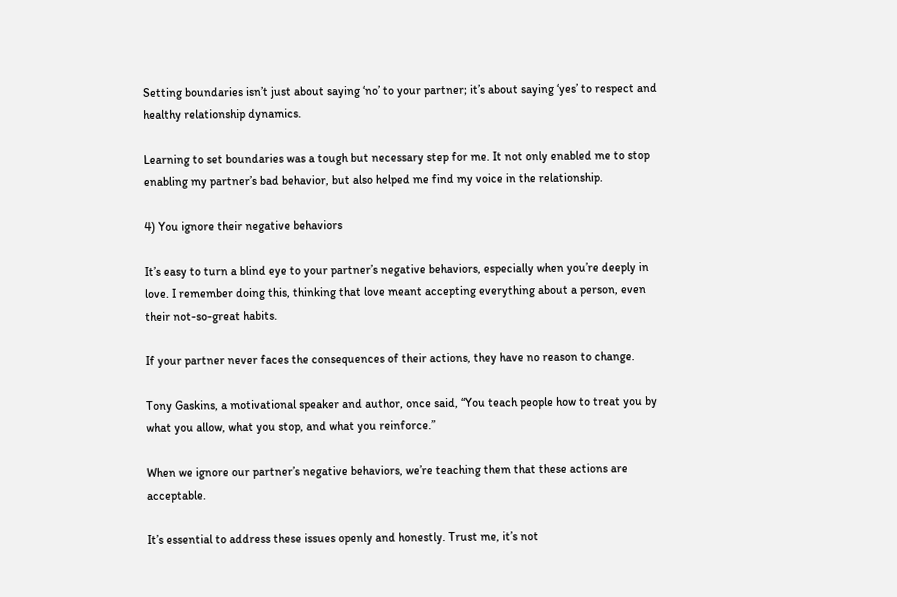Setting boundaries isn’t just about saying ‘no’ to your partner; it’s about saying ‘yes’ to respect and healthy relationship dynamics.

Learning to set boundaries was a tough but necessary step for me. It not only enabled me to stop enabling my partner’s bad behavior, but also helped me find my voice in the relationship.

4) You ignore their negative behaviors

It’s easy to turn a blind eye to your partner’s negative behaviors, especially when you’re deeply in love. I remember doing this, thinking that love meant accepting everything about a person, even their not-so-great habits.

If your partner never faces the consequences of their actions, they have no reason to change.

Tony Gaskins, a motivational speaker and author, once said, “You teach people how to treat you by what you allow, what you stop, and what you reinforce.”

When we ignore our partner’s negative behaviors, we’re teaching them that these actions are acceptable.

It’s essential to address these issues openly and honestly. Trust me, it’s not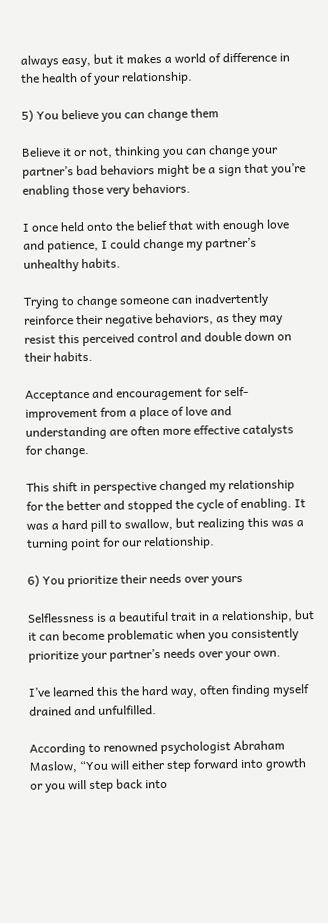always easy, but it makes a world of difference in the health of your relationship.

5) You believe you can change them

Believe it or not, thinking you can change your partner’s bad behaviors might be a sign that you’re enabling those very behaviors.

I once held onto the belief that with enough love and patience, I could change my partner’s unhealthy habits.

Trying to change someone can inadvertently reinforce their negative behaviors, as they may resist this perceived control and double down on their habits.

Acceptance and encouragement for self-improvement from a place of love and understanding are often more effective catalysts for change.

This shift in perspective changed my relationship for the better and stopped the cycle of enabling. It was a hard pill to swallow, but realizing this was a turning point for our relationship.

6) You prioritize their needs over yours

Selflessness is a beautiful trait in a relationship, but it can become problematic when you consistently prioritize your partner’s needs over your own.

I’ve learned this the hard way, often finding myself drained and unfulfilled.

According to renowned psychologist Abraham Maslow, “You will either step forward into growth or you will step back into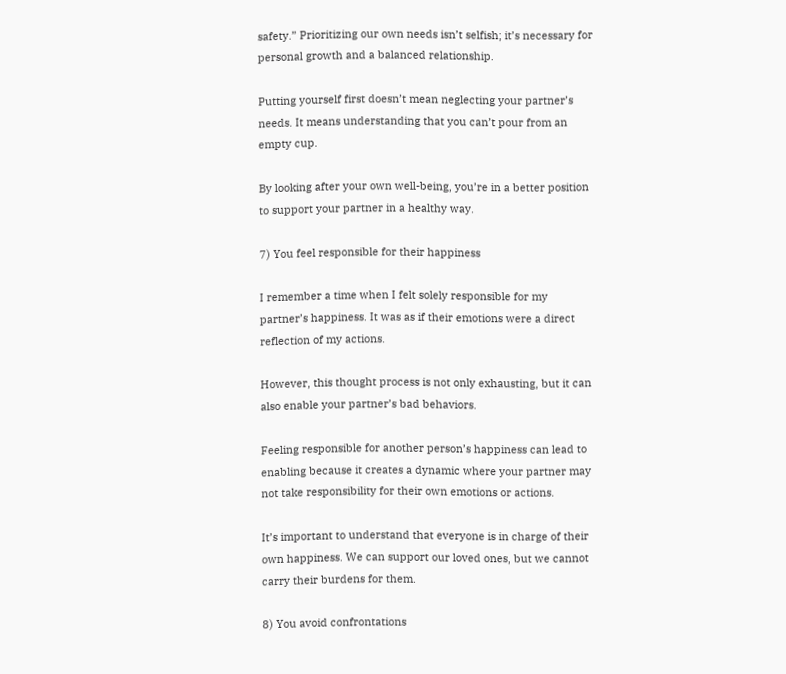safety.” Prioritizing our own needs isn’t selfish; it’s necessary for personal growth and a balanced relationship.

Putting yourself first doesn’t mean neglecting your partner’s needs. It means understanding that you can’t pour from an empty cup.

By looking after your own well-being, you’re in a better position to support your partner in a healthy way.

7) You feel responsible for their happiness

I remember a time when I felt solely responsible for my partner’s happiness. It was as if their emotions were a direct reflection of my actions.

However, this thought process is not only exhausting, but it can also enable your partner’s bad behaviors.

Feeling responsible for another person’s happiness can lead to enabling because it creates a dynamic where your partner may not take responsibility for their own emotions or actions.

It’s important to understand that everyone is in charge of their own happiness. We can support our loved ones, but we cannot carry their burdens for them.

8) You avoid confrontations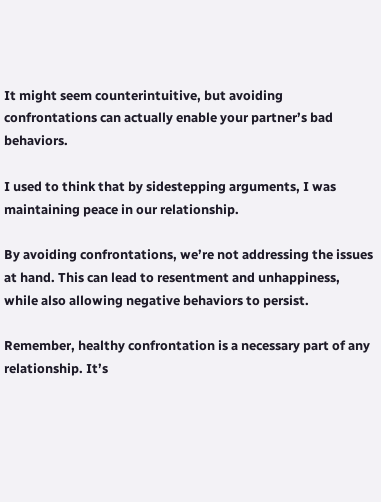It might seem counterintuitive, but avoiding confrontations can actually enable your partner’s bad behaviors.

I used to think that by sidestepping arguments, I was maintaining peace in our relationship.

By avoiding confrontations, we’re not addressing the issues at hand. This can lead to resentment and unhappiness, while also allowing negative behaviors to persist.

Remember, healthy confrontation is a necessary part of any relationship. It’s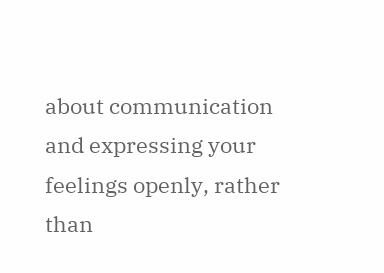about communication and expressing your feelings openly, rather than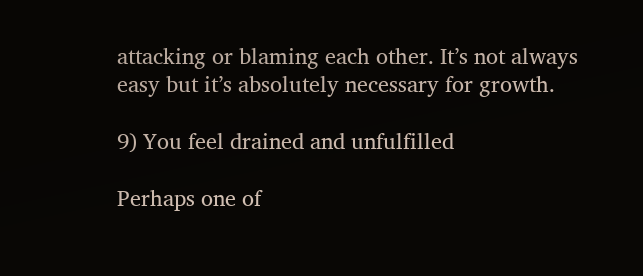attacking or blaming each other. It’s not always easy but it’s absolutely necessary for growth.

9) You feel drained and unfulfilled

Perhaps one of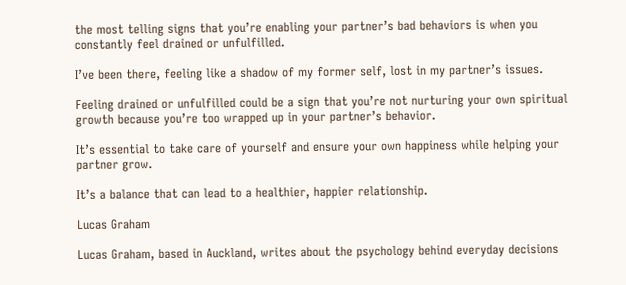the most telling signs that you’re enabling your partner’s bad behaviors is when you constantly feel drained or unfulfilled.

I’ve been there, feeling like a shadow of my former self, lost in my partner’s issues.

Feeling drained or unfulfilled could be a sign that you’re not nurturing your own spiritual growth because you’re too wrapped up in your partner’s behavior.

It’s essential to take care of yourself and ensure your own happiness while helping your partner grow.

It’s a balance that can lead to a healthier, happier relationship.

Lucas Graham

Lucas Graham, based in Auckland, writes about the psychology behind everyday decisions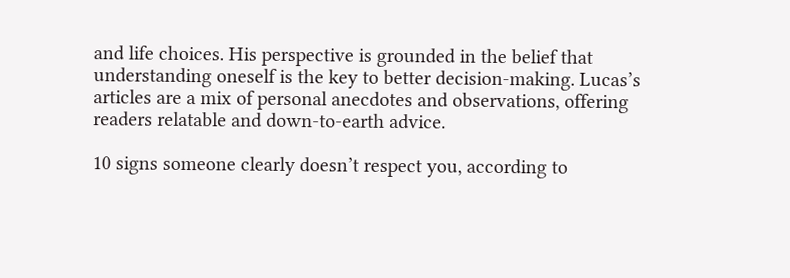and life choices. His perspective is grounded in the belief that understanding oneself is the key to better decision-making. Lucas’s articles are a mix of personal anecdotes and observations, offering readers relatable and down-to-earth advice.

10 signs someone clearly doesn’t respect you, according to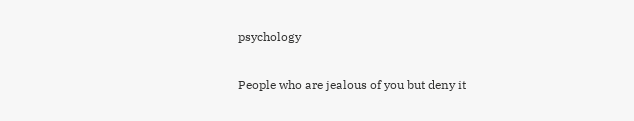psychology

People who are jealous of you but deny it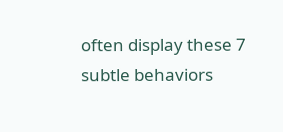often display these 7 subtle behaviors